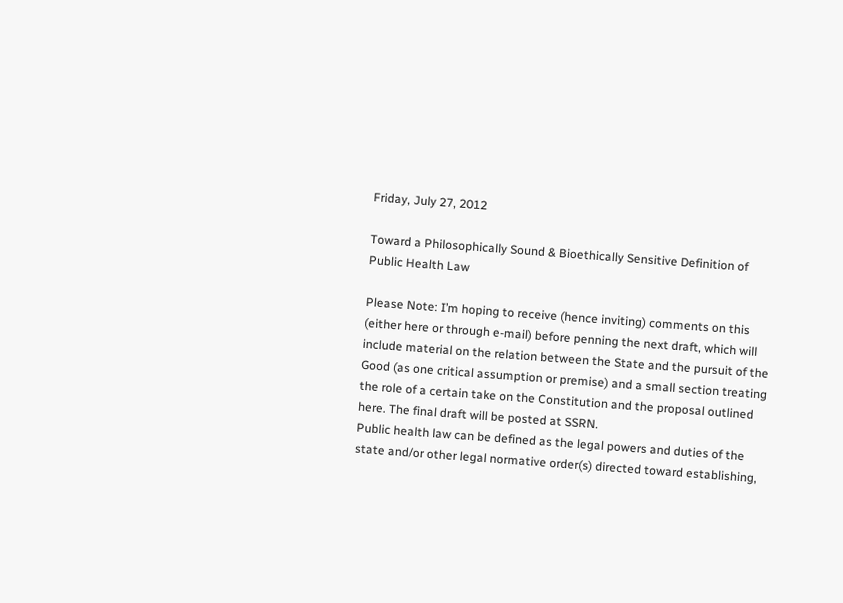Friday, July 27, 2012

Toward a Philosophically Sound & Bioethically Sensitive Definition of Public Health Law

Please Note: I’m hoping to receive (hence inviting) comments on this (either here or through e-mail) before penning the next draft, which will include material on the relation between the State and the pursuit of the Good (as one critical assumption or premise) and a small section treating the role of a certain take on the Constitution and the proposal outlined here. The final draft will be posted at SSRN.
Public health law can be defined as the legal powers and duties of the state and/or other legal normative order(s) directed toward establishing,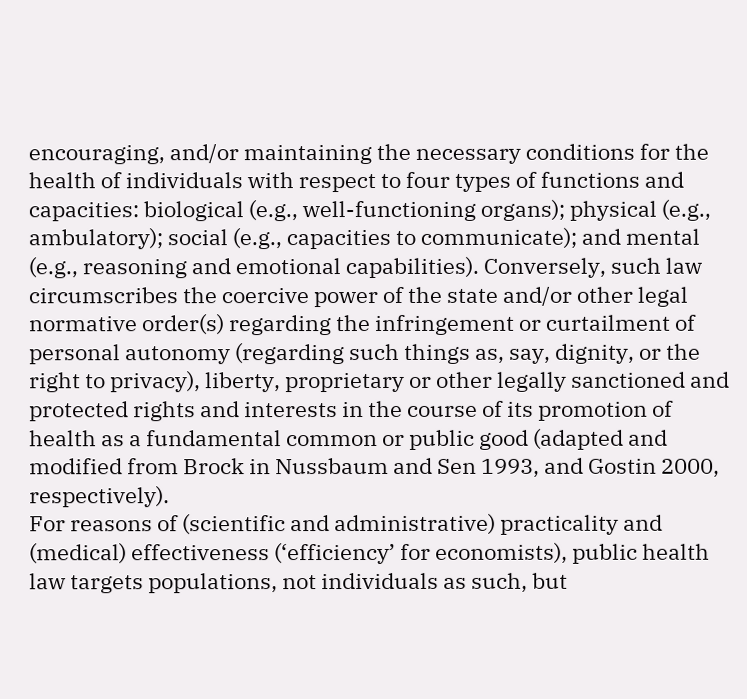encouraging, and/or maintaining the necessary conditions for the health of individuals with respect to four types of functions and capacities: biological (e.g., well-functioning organs); physical (e.g., ambulatory); social (e.g., capacities to communicate); and mental (e.g., reasoning and emotional capabilities). Conversely, such law circumscribes the coercive power of the state and/or other legal normative order(s) regarding the infringement or curtailment of personal autonomy (regarding such things as, say, dignity, or the right to privacy), liberty, proprietary or other legally sanctioned and protected rights and interests in the course of its promotion of health as a fundamental common or public good (adapted and modified from Brock in Nussbaum and Sen 1993, and Gostin 2000, respectively).
For reasons of (scientific and administrative) practicality and (medical) effectiveness (‘efficiency’ for economists), public health law targets populations, not individuals as such, but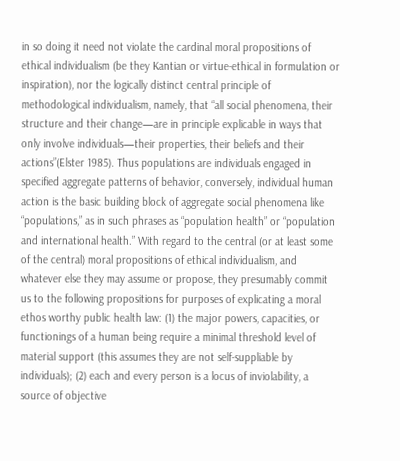in so doing it need not violate the cardinal moral propositions of ethical individualism (be they Kantian or virtue-ethical in formulation or inspiration), nor the logically distinct central principle of methodological individualism, namely, that “all social phenomena, their structure and their change—are in principle explicable in ways that only involve individuals—their properties, their beliefs and their actions”(Elster 1985). Thus populations are individuals engaged in specified aggregate patterns of behavior, conversely, individual human action is the basic building block of aggregate social phenomena like “populations,” as in such phrases as “population health” or “population and international health.” With regard to the central (or at least some of the central) moral propositions of ethical individualism, and whatever else they may assume or propose, they presumably commit us to the following propositions for purposes of explicating a moral ethos worthy public health law: (1) the major powers, capacities, or functionings of a human being require a minimal threshold level of material support (this assumes they are not self-suppliable by individuals); (2) each and every person is a locus of inviolability, a source of objective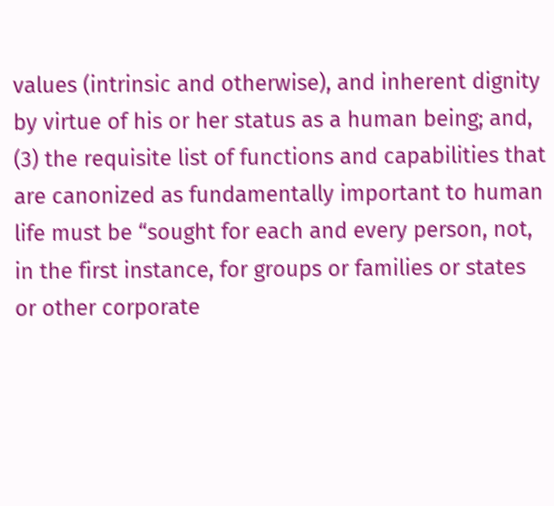values (intrinsic and otherwise), and inherent dignity by virtue of his or her status as a human being; and, (3) the requisite list of functions and capabilities that are canonized as fundamentally important to human life must be “sought for each and every person, not, in the first instance, for groups or families or states or other corporate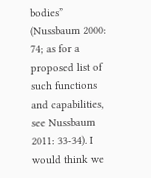bodies” (Nussbaum 2000: 74; as for a proposed list of such functions and capabilities, see Nussbaum 2011: 33-34). I would think we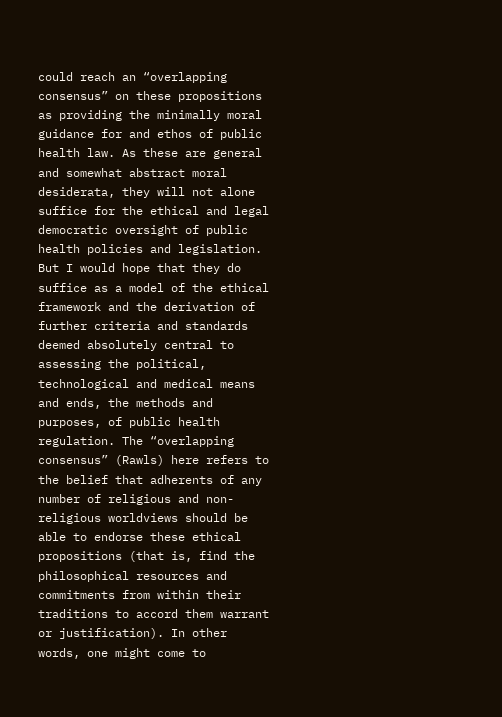could reach an “overlapping consensus” on these propositions as providing the minimally moral guidance for and ethos of public health law. As these are general and somewhat abstract moral desiderata, they will not alone suffice for the ethical and legal democratic oversight of public health policies and legislation. But I would hope that they do suffice as a model of the ethical framework and the derivation of further criteria and standards deemed absolutely central to assessing the political, technological and medical means and ends, the methods and purposes, of public health regulation. The “overlapping consensus” (Rawls) here refers to the belief that adherents of any number of religious and non-religious worldviews should be able to endorse these ethical propositions (that is, find the philosophical resources and commitments from within their traditions to accord them warrant or justification). In other words, one might come to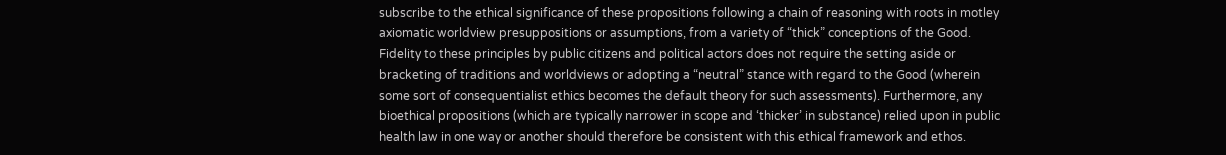subscribe to the ethical significance of these propositions following a chain of reasoning with roots in motley axiomatic worldview presuppositions or assumptions, from a variety of “thick” conceptions of the Good. Fidelity to these principles by public citizens and political actors does not require the setting aside or bracketing of traditions and worldviews or adopting a “neutral” stance with regard to the Good (wherein some sort of consequentialist ethics becomes the default theory for such assessments). Furthermore, any bioethical propositions (which are typically narrower in scope and ‘thicker’ in substance) relied upon in public health law in one way or another should therefore be consistent with this ethical framework and ethos.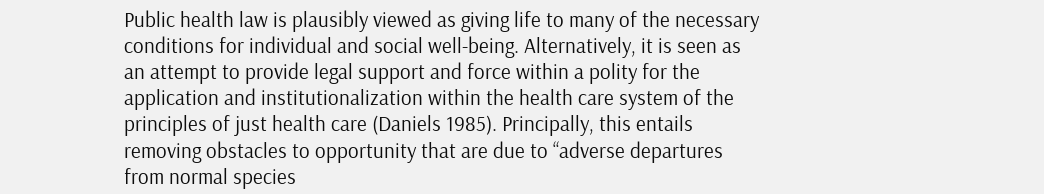Public health law is plausibly viewed as giving life to many of the necessary conditions for individual and social well-being. Alternatively, it is seen as an attempt to provide legal support and force within a polity for the application and institutionalization within the health care system of the principles of just health care (Daniels 1985). Principally, this entails removing obstacles to opportunity that are due to “adverse departures from normal species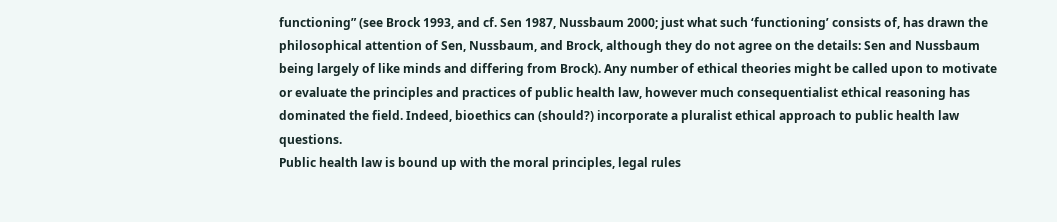functioning” (see Brock 1993, and cf. Sen 1987, Nussbaum 2000; just what such ‘functioning’ consists of, has drawn the philosophical attention of Sen, Nussbaum, and Brock, although they do not agree on the details: Sen and Nussbaum being largely of like minds and differing from Brock). Any number of ethical theories might be called upon to motivate or evaluate the principles and practices of public health law, however much consequentialist ethical reasoning has dominated the field. Indeed, bioethics can (should?) incorporate a pluralist ethical approach to public health law questions.
Public health law is bound up with the moral principles, legal rules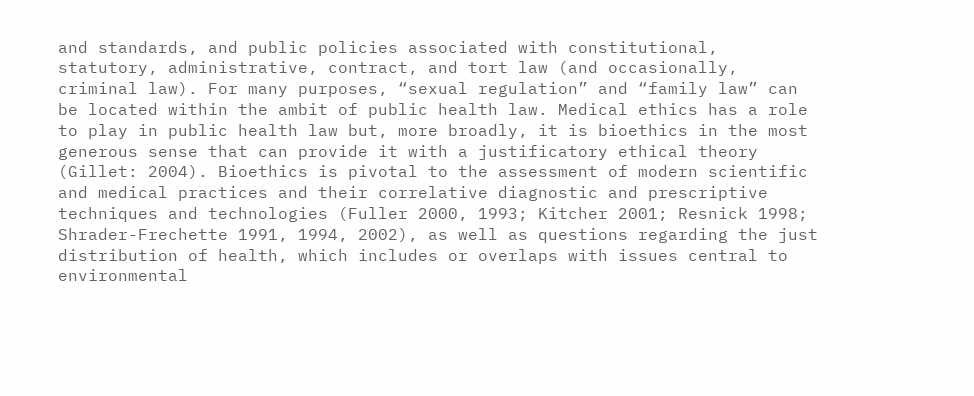and standards, and public policies associated with constitutional, statutory, administrative, contract, and tort law (and occasionally, criminal law). For many purposes, “sexual regulation” and “family law” can be located within the ambit of public health law. Medical ethics has a role to play in public health law but, more broadly, it is bioethics in the most generous sense that can provide it with a justificatory ethical theory (Gillet: 2004). Bioethics is pivotal to the assessment of modern scientific and medical practices and their correlative diagnostic and prescriptive techniques and technologies (Fuller 2000, 1993; Kitcher 2001; Resnick 1998; Shrader-Frechette 1991, 1994, 2002), as well as questions regarding the just distribution of health, which includes or overlaps with issues central to environmental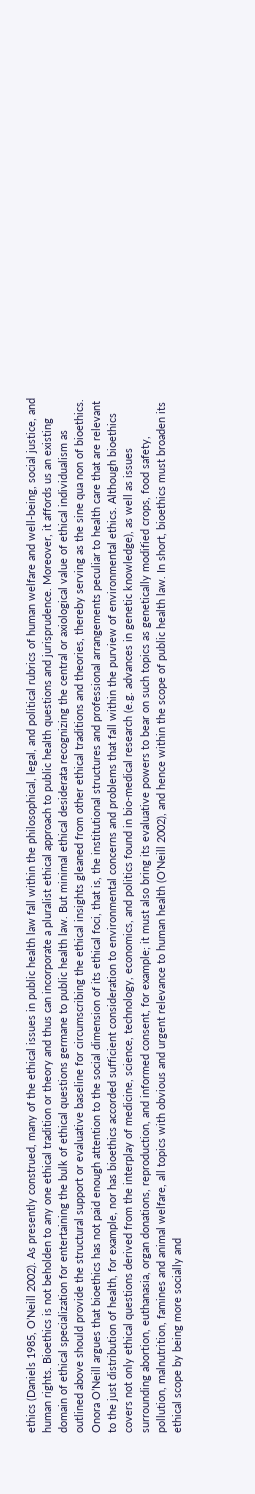ethics (Daniels 1985, O’Neill 2002). As presently construed, many of the ethical issues in public health law fall within the philosophical, legal, and political rubrics of human welfare and well-being, social justice, and human rights. Bioethics is not beholden to any one ethical tradition or theory and thus can incorporate a pluralist ethical approach to public health questions and jurisprudence. Moreover, it affords us an existing domain of ethical specialization for entertaining the bulk of ethical questions germane to public health law. But minimal ethical desiderata recognizing the central or axiological value of ethical individualism as outlined above should provide the structural support or evaluative baseline for circumscribing the ethical insights gleaned from other ethical traditions and theories, thereby serving as the sine qua non of bioethics.
Onora O’Neill argues that bioethics has not paid enough attention to the social dimension of its ethical foci, that is, the institutional structures and professional arrangements peculiar to health care that are relevant to the just distribution of health, for example, nor has bioethics accorded sufficient consideration to environmental concerns and problems that fall within the purview of environmental ethics. Although bioethics covers not only ethical questions derived from the interplay of medicine, science, technology, economics, and politics found in bio-medical research (e.g. advances in genetic knowledge), as well as issues surrounding abortion, euthanasia, organ donations, reproduction, and informed consent, for example; it must also bring its evaluative powers to bear on such topics as genetically modified crops, food safety, pollution, malnutrition, famines and animal welfare, all topics with obvious and urgent relevance to human health (O’Neill 2002), and hence within the scope of public health law. In short, bioethics must broaden its ethical scope by being more socially and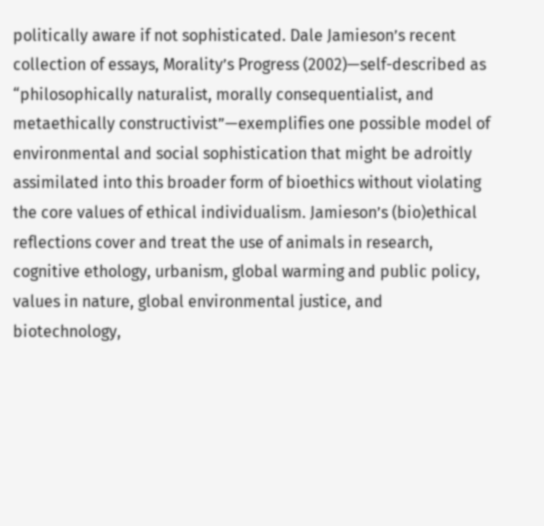politically aware if not sophisticated. Dale Jamieson’s recent collection of essays, Morality’s Progress (2002)—self-described as “philosophically naturalist, morally consequentialist, and metaethically constructivist”—exemplifies one possible model of environmental and social sophistication that might be adroitly assimilated into this broader form of bioethics without violating the core values of ethical individualism. Jamieson’s (bio)ethical reflections cover and treat the use of animals in research, cognitive ethology, urbanism, global warming and public policy, values in nature, global environmental justice, and biotechnology,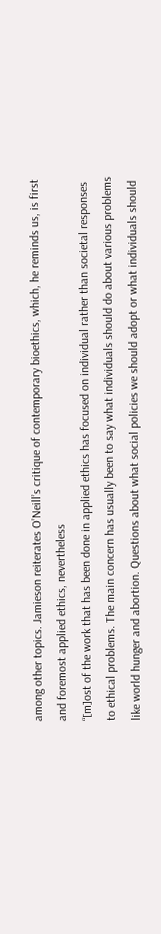among other topics. Jamieson reiterates O’Neill’s critique of contemporary bioethics, which, he reminds us, is first and foremost applied ethics, nevertheless
“[m]ost of the work that has been done in applied ethics has focused on individual rather than societal responses to ethical problems. The main concern has usually been to say what individuals should do about various problems like world hunger and abortion. Questions about what social policies we should adopt or what individuals should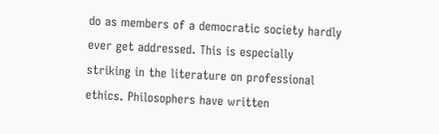do as members of a democratic society hardly ever get addressed. This is especially striking in the literature on professional ethics. Philosophers have written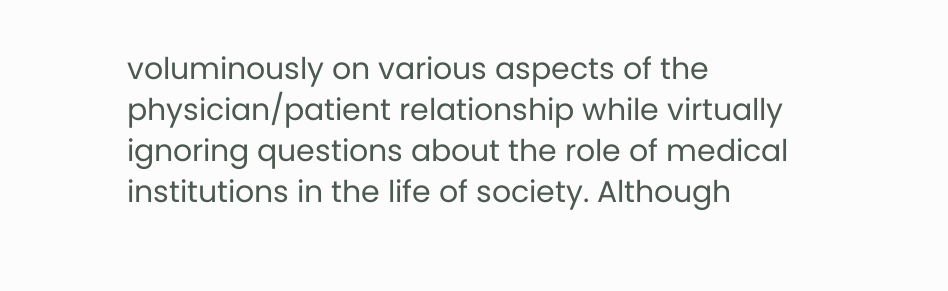voluminously on various aspects of the physician/patient relationship while virtually ignoring questions about the role of medical institutions in the life of society. Although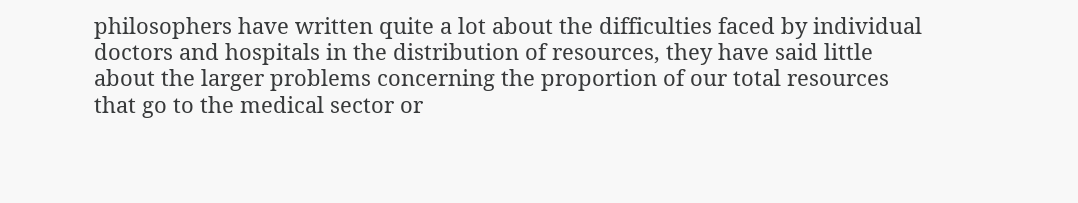philosophers have written quite a lot about the difficulties faced by individual doctors and hospitals in the distribution of resources, they have said little about the larger problems concerning the proportion of our total resources that go to the medical sector or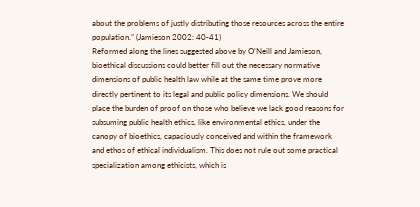about the problems of justly distributing those resources across the entire population.” (Jamieson 2002: 40-41)
Reformed along the lines suggested above by O’Neill and Jamieson, bioethical discussions could better fill out the necessary normative dimensions of public health law while at the same time prove more directly pertinent to its legal and public policy dimensions. We should place the burden of proof on those who believe we lack good reasons for subsuming public health ethics, like environmental ethics, under the canopy of bioethics, capaciously conceived and within the framework and ethos of ethical individualism. This does not rule out some practical specialization among ethicists, which is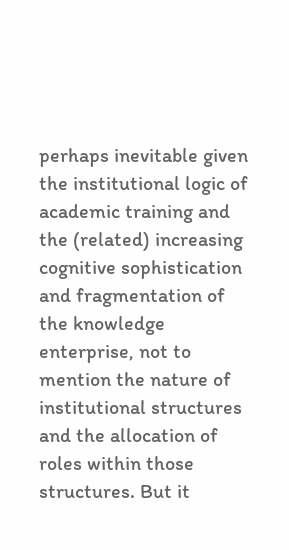perhaps inevitable given the institutional logic of academic training and the (related) increasing cognitive sophistication and fragmentation of the knowledge enterprise, not to mention the nature of institutional structures and the allocation of roles within those structures. But it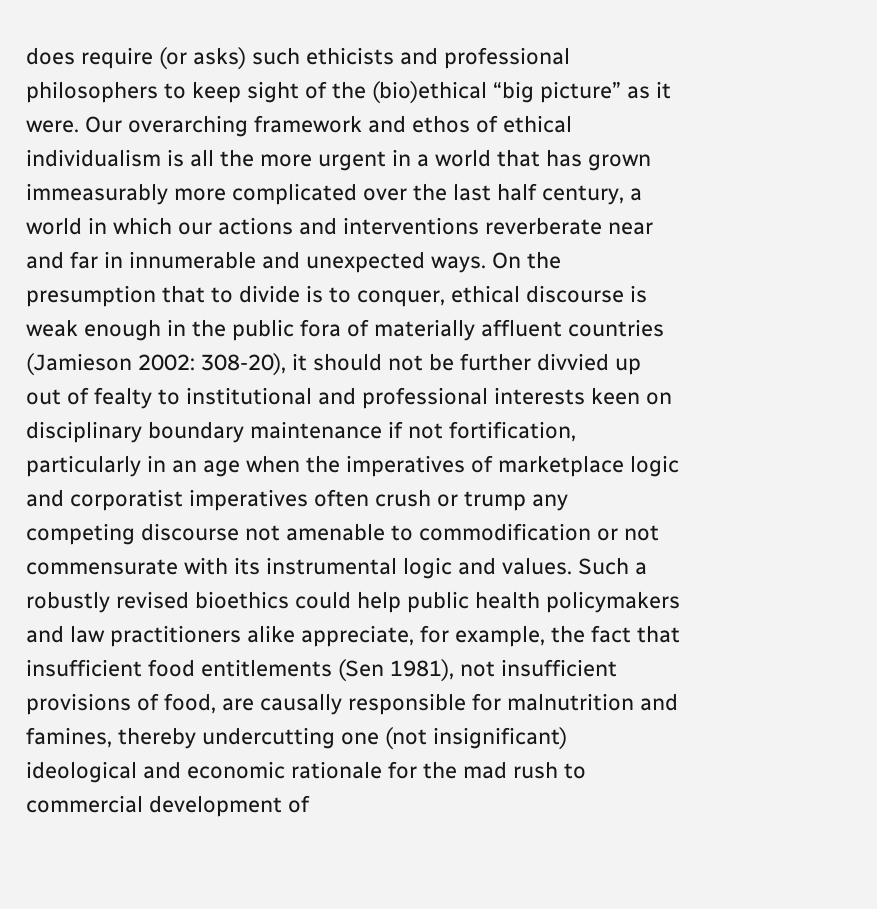does require (or asks) such ethicists and professional philosophers to keep sight of the (bio)ethical “big picture” as it were. Our overarching framework and ethos of ethical individualism is all the more urgent in a world that has grown immeasurably more complicated over the last half century, a world in which our actions and interventions reverberate near and far in innumerable and unexpected ways. On the presumption that to divide is to conquer, ethical discourse is weak enough in the public fora of materially affluent countries (Jamieson 2002: 308-20), it should not be further divvied up out of fealty to institutional and professional interests keen on disciplinary boundary maintenance if not fortification, particularly in an age when the imperatives of marketplace logic and corporatist imperatives often crush or trump any competing discourse not amenable to commodification or not commensurate with its instrumental logic and values. Such a robustly revised bioethics could help public health policymakers and law practitioners alike appreciate, for example, the fact that insufficient food entitlements (Sen 1981), not insufficient provisions of food, are causally responsible for malnutrition and famines, thereby undercutting one (not insignificant) ideological and economic rationale for the mad rush to commercial development of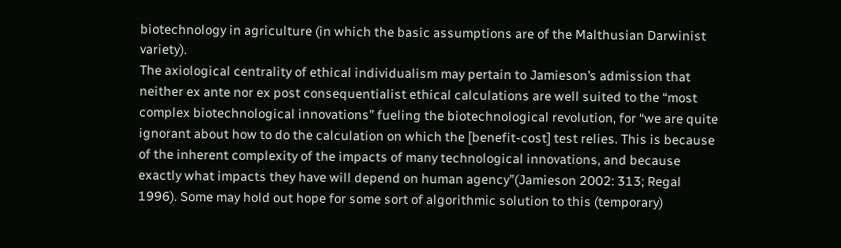biotechnology in agriculture (in which the basic assumptions are of the Malthusian Darwinist variety).
The axiological centrality of ethical individualism may pertain to Jamieson’s admission that neither ex ante nor ex post consequentialist ethical calculations are well suited to the “most complex biotechnological innovations” fueling the biotechnological revolution, for “we are quite ignorant about how to do the calculation on which the [benefit-cost] test relies. This is because of the inherent complexity of the impacts of many technological innovations, and because exactly what impacts they have will depend on human agency”(Jamieson 2002: 313; Regal 1996). Some may hold out hope for some sort of algorithmic solution to this (temporary)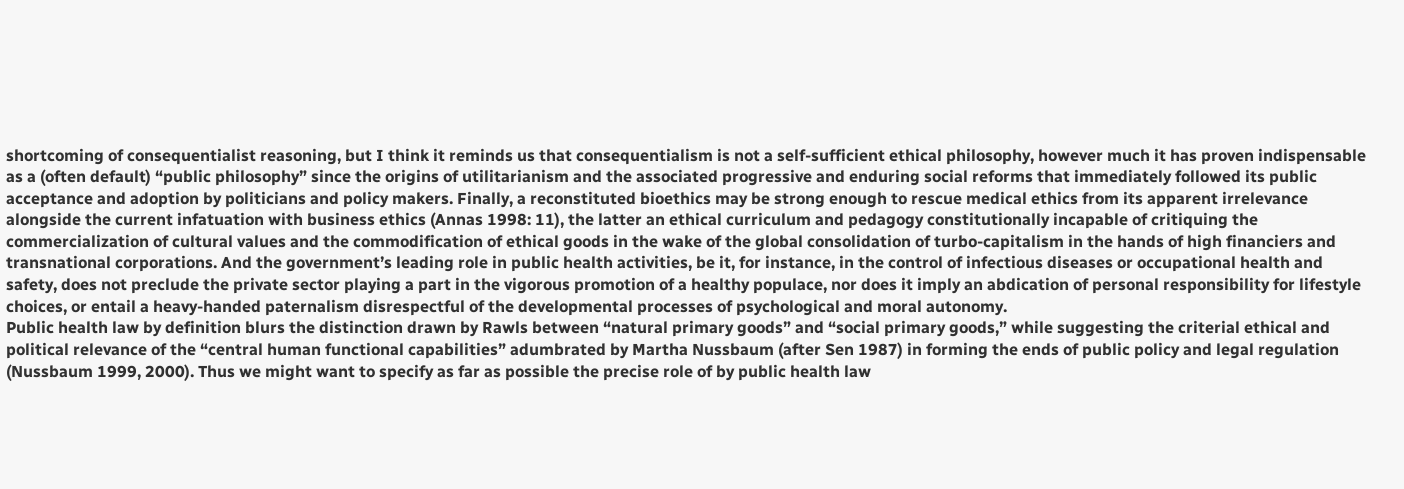shortcoming of consequentialist reasoning, but I think it reminds us that consequentialism is not a self-sufficient ethical philosophy, however much it has proven indispensable as a (often default) “public philosophy” since the origins of utilitarianism and the associated progressive and enduring social reforms that immediately followed its public acceptance and adoption by politicians and policy makers. Finally, a reconstituted bioethics may be strong enough to rescue medical ethics from its apparent irrelevance alongside the current infatuation with business ethics (Annas 1998: 11), the latter an ethical curriculum and pedagogy constitutionally incapable of critiquing the commercialization of cultural values and the commodification of ethical goods in the wake of the global consolidation of turbo-capitalism in the hands of high financiers and transnational corporations. And the government’s leading role in public health activities, be it, for instance, in the control of infectious diseases or occupational health and safety, does not preclude the private sector playing a part in the vigorous promotion of a healthy populace, nor does it imply an abdication of personal responsibility for lifestyle choices, or entail a heavy-handed paternalism disrespectful of the developmental processes of psychological and moral autonomy.
Public health law by definition blurs the distinction drawn by Rawls between “natural primary goods” and “social primary goods,” while suggesting the criterial ethical and political relevance of the “central human functional capabilities” adumbrated by Martha Nussbaum (after Sen 1987) in forming the ends of public policy and legal regulation (Nussbaum 1999, 2000). Thus we might want to specify as far as possible the precise role of by public health law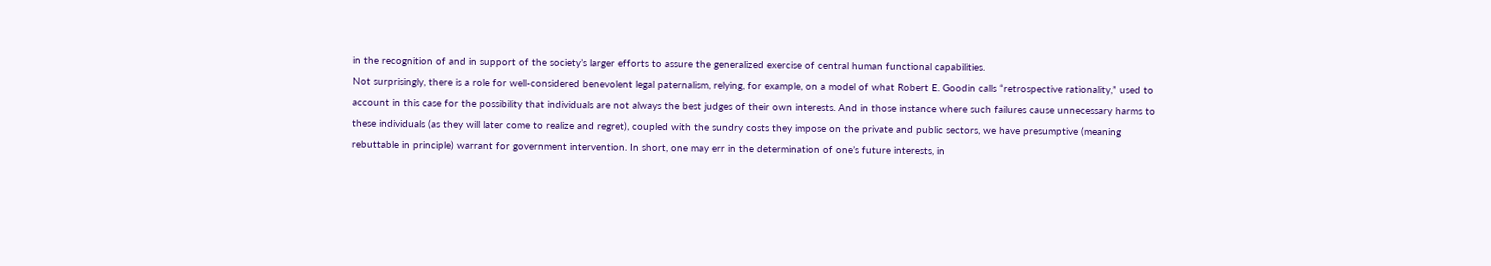in the recognition of and in support of the society’s larger efforts to assure the generalized exercise of central human functional capabilities.
Not surprisingly, there is a role for well-considered benevolent legal paternalism, relying, for example, on a model of what Robert E. Goodin calls “retrospective rationality,” used to account in this case for the possibility that individuals are not always the best judges of their own interests. And in those instance where such failures cause unnecessary harms to these individuals (as they will later come to realize and regret), coupled with the sundry costs they impose on the private and public sectors, we have presumptive (meaning rebuttable in principle) warrant for government intervention. In short, one may err in the determination of one’s future interests, in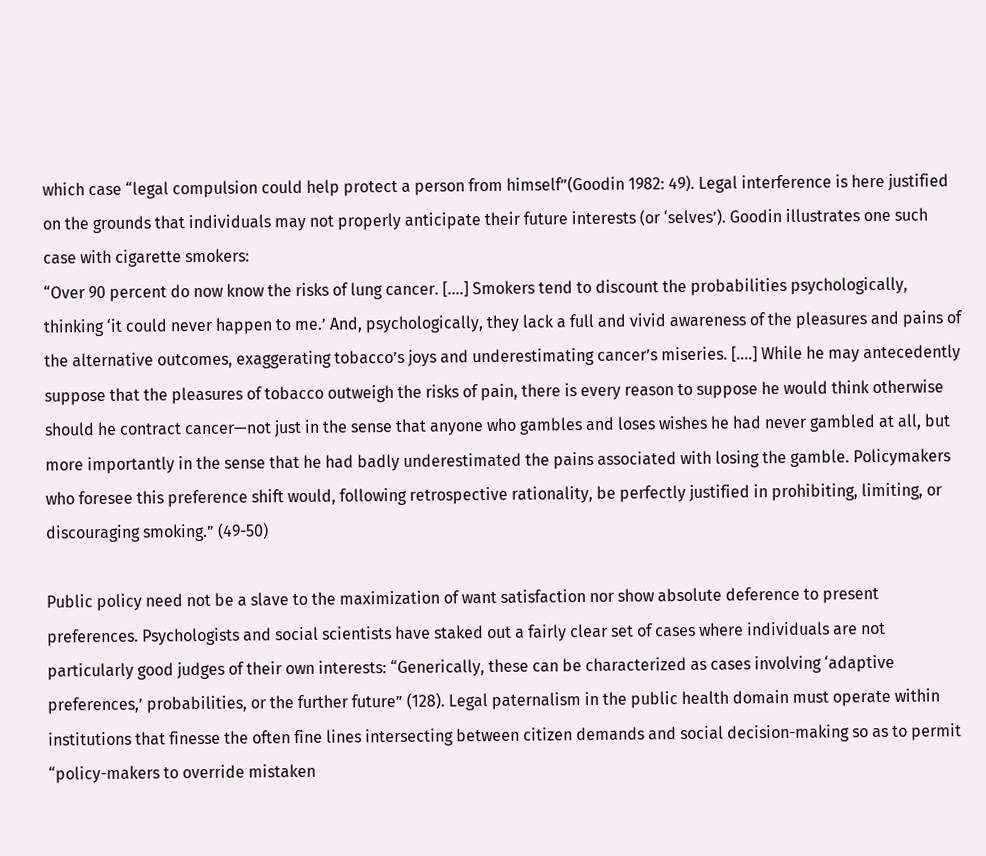which case “legal compulsion could help protect a person from himself”(Goodin 1982: 49). Legal interference is here justified on the grounds that individuals may not properly anticipate their future interests (or ‘selves’). Goodin illustrates one such case with cigarette smokers:
“Over 90 percent do now know the risks of lung cancer. [….] Smokers tend to discount the probabilities psychologically, thinking ‘it could never happen to me.’ And, psychologically, they lack a full and vivid awareness of the pleasures and pains of the alternative outcomes, exaggerating tobacco’s joys and underestimating cancer’s miseries. [….] While he may antecedently suppose that the pleasures of tobacco outweigh the risks of pain, there is every reason to suppose he would think otherwise should he contract cancer—not just in the sense that anyone who gambles and loses wishes he had never gambled at all, but more importantly in the sense that he had badly underestimated the pains associated with losing the gamble. Policymakers who foresee this preference shift would, following retrospective rationality, be perfectly justified in prohibiting, limiting, or discouraging smoking.” (49-50)

Public policy need not be a slave to the maximization of want satisfaction nor show absolute deference to present preferences. Psychologists and social scientists have staked out a fairly clear set of cases where individuals are not particularly good judges of their own interests: “Generically, these can be characterized as cases involving ‘adaptive preferences,’ probabilities, or the further future” (128). Legal paternalism in the public health domain must operate within institutions that finesse the often fine lines intersecting between citizen demands and social decision-making so as to permit “policy-makers to override mistaken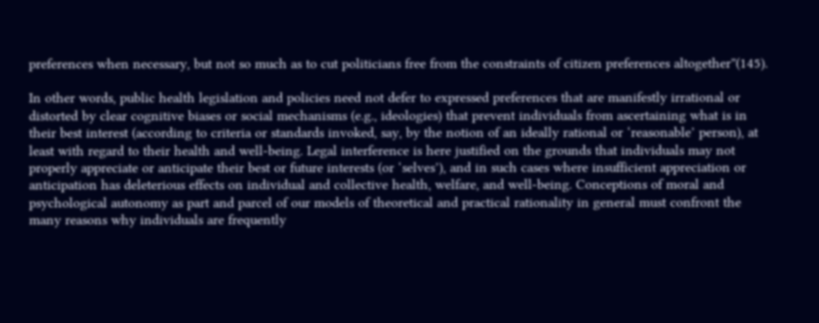preferences when necessary, but not so much as to cut politicians free from the constraints of citizen preferences altogether”(145).

In other words, public health legislation and policies need not defer to expressed preferences that are manifestly irrational or distorted by clear cognitive biases or social mechanisms (e.g., ideologies) that prevent individuals from ascertaining what is in their best interest (according to criteria or standards invoked, say, by the notion of an ideally rational or ‘reasonable’ person), at least with regard to their health and well-being. Legal interference is here justified on the grounds that individuals may not properly appreciate or anticipate their best or future interests (or ‘selves’), and in such cases where insufficient appreciation or anticipation has deleterious effects on individual and collective health, welfare, and well-being. Conceptions of moral and psychological autonomy as part and parcel of our models of theoretical and practical rationality in general must confront the many reasons why individuals are frequently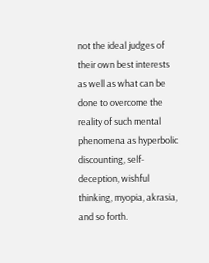not the ideal judges of their own best interests as well as what can be done to overcome the reality of such mental phenomena as hyperbolic discounting, self-deception, wishful thinking, myopia, akrasia, and so forth.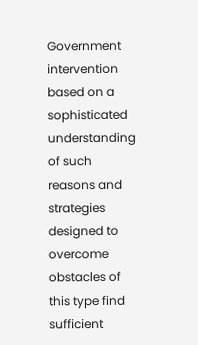Government intervention based on a sophisticated understanding of such reasons and strategies designed to overcome obstacles of this type find sufficient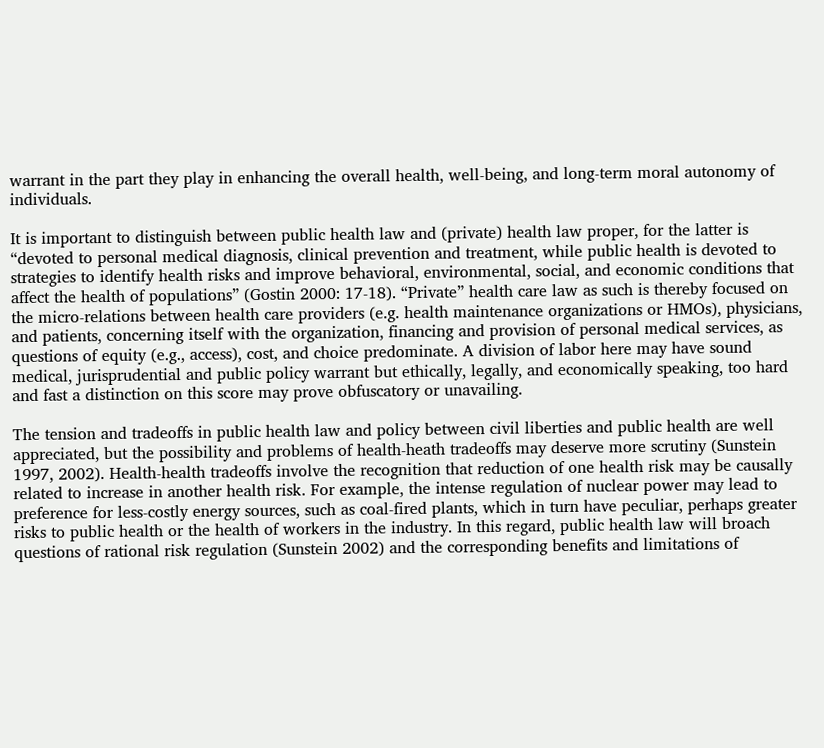warrant in the part they play in enhancing the overall health, well-being, and long-term moral autonomy of individuals.

It is important to distinguish between public health law and (private) health law proper, for the latter is “devoted to personal medical diagnosis, clinical prevention and treatment, while public health is devoted to strategies to identify health risks and improve behavioral, environmental, social, and economic conditions that affect the health of populations” (Gostin 2000: 17-18). “Private” health care law as such is thereby focused on the micro-relations between health care providers (e.g. health maintenance organizations or HMOs), physicians, and patients, concerning itself with the organization, financing and provision of personal medical services, as questions of equity (e.g., access), cost, and choice predominate. A division of labor here may have sound medical, jurisprudential and public policy warrant but ethically, legally, and economically speaking, too hard and fast a distinction on this score may prove obfuscatory or unavailing.

The tension and tradeoffs in public health law and policy between civil liberties and public health are well appreciated, but the possibility and problems of health-heath tradeoffs may deserve more scrutiny (Sunstein 1997, 2002). Health-health tradeoffs involve the recognition that reduction of one health risk may be causally related to increase in another health risk. For example, the intense regulation of nuclear power may lead to preference for less-costly energy sources, such as coal-fired plants, which in turn have peculiar, perhaps greater risks to public health or the health of workers in the industry. In this regard, public health law will broach questions of rational risk regulation (Sunstein 2002) and the corresponding benefits and limitations of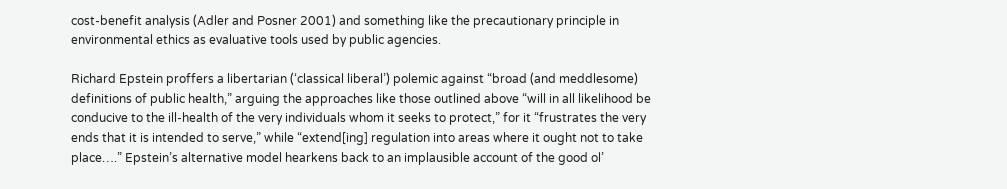cost-benefit analysis (Adler and Posner 2001) and something like the precautionary principle in environmental ethics as evaluative tools used by public agencies.

Richard Epstein proffers a libertarian (‘classical liberal’) polemic against “broad (and meddlesome) definitions of public health,” arguing the approaches like those outlined above “will in all likelihood be conducive to the ill-health of the very individuals whom it seeks to protect,” for it “frustrates the very ends that it is intended to serve,” while “extend[ing] regulation into areas where it ought not to take place….” Epstein’s alternative model hearkens back to an implausible account of the good ol’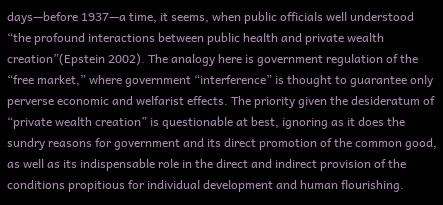days—before 1937—a time, it seems, when public officials well understood “the profound interactions between public health and private wealth creation”(Epstein 2002). The analogy here is government regulation of the “free market,” where government “interference” is thought to guarantee only perverse economic and welfarist effects. The priority given the desideratum of “private wealth creation” is questionable at best, ignoring as it does the sundry reasons for government and its direct promotion of the common good, as well as its indispensable role in the direct and indirect provision of the conditions propitious for individual development and human flourishing.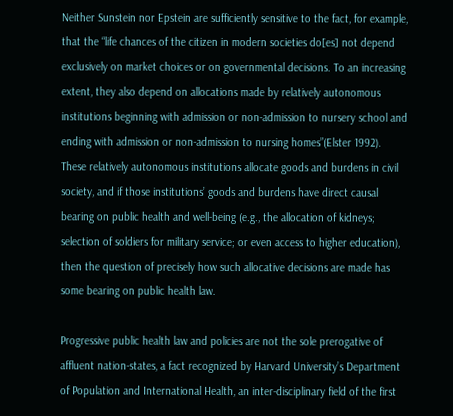Neither Sunstein nor Epstein are sufficiently sensitive to the fact, for example, that the “life chances of the citizen in modern societies do[es] not depend exclusively on market choices or on governmental decisions. To an increasing extent, they also depend on allocations made by relatively autonomous institutions beginning with admission or non-admission to nursery school and ending with admission or non-admission to nursing homes”(Elster 1992). These relatively autonomous institutions allocate goods and burdens in civil society, and if those institutions’ goods and burdens have direct causal bearing on public health and well-being (e.g., the allocation of kidneys; selection of soldiers for military service; or even access to higher education), then the question of precisely how such allocative decisions are made has some bearing on public health law.

Progressive public health law and policies are not the sole prerogative of affluent nation-states, a fact recognized by Harvard University’s Department of Population and International Health, an inter-disciplinary field of the first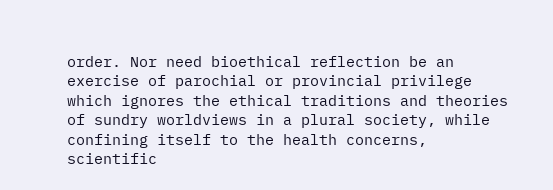order. Nor need bioethical reflection be an exercise of parochial or provincial privilege which ignores the ethical traditions and theories of sundry worldviews in a plural society, while confining itself to the health concerns, scientific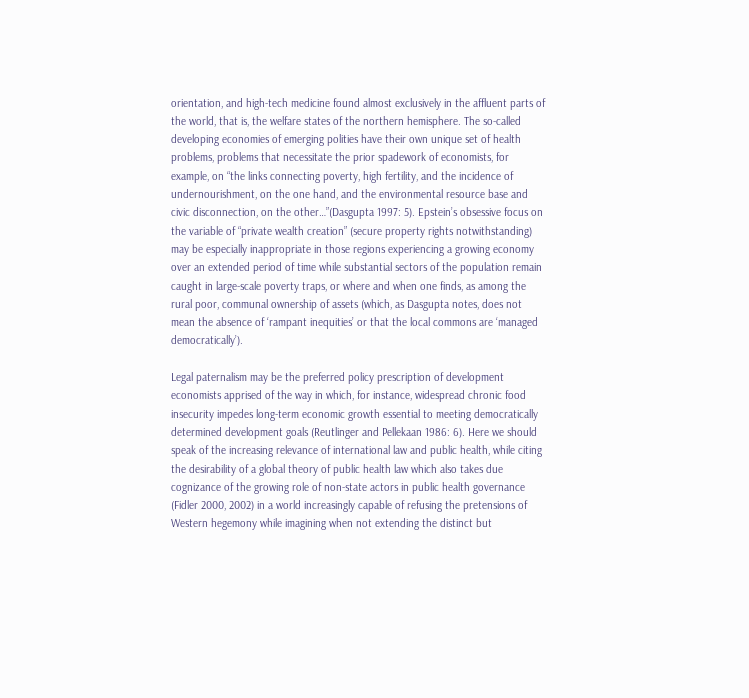orientation, and high-tech medicine found almost exclusively in the affluent parts of the world, that is, the welfare states of the northern hemisphere. The so-called developing economies of emerging polities have their own unique set of health problems, problems that necessitate the prior spadework of economists, for example, on “the links connecting poverty, high fertility, and the incidence of undernourishment, on the one hand, and the environmental resource base and civic disconnection, on the other…”(Dasgupta 1997: 5). Epstein’s obsessive focus on the variable of “private wealth creation” (secure property rights notwithstanding) may be especially inappropriate in those regions experiencing a growing economy over an extended period of time while substantial sectors of the population remain caught in large-scale poverty traps, or where and when one finds, as among the rural poor, communal ownership of assets (which, as Dasgupta notes, does not mean the absence of ‘rampant inequities’ or that the local commons are ‘managed democratically’).

Legal paternalism may be the preferred policy prescription of development economists apprised of the way in which, for instance, widespread chronic food insecurity impedes long-term economic growth essential to meeting democratically determined development goals (Reutlinger and Pellekaan 1986: 6). Here we should speak of the increasing relevance of international law and public health, while citing the desirability of a global theory of public health law which also takes due cognizance of the growing role of non-state actors in public health governance (Fidler 2000, 2002) in a world increasingly capable of refusing the pretensions of Western hegemony while imagining when not extending the distinct but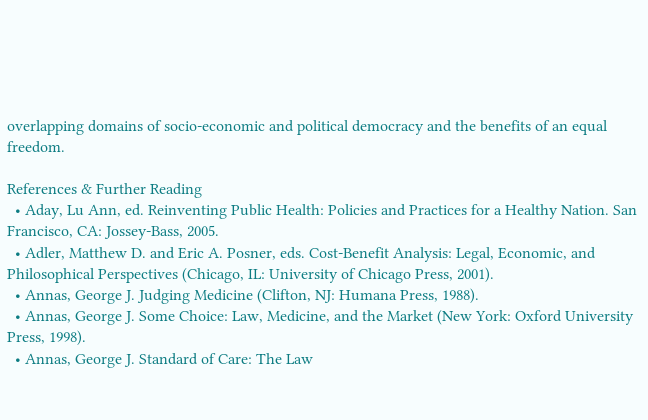overlapping domains of socio-economic and political democracy and the benefits of an equal freedom.

References & Further Reading
  • Aday, Lu Ann, ed. Reinventing Public Health: Policies and Practices for a Healthy Nation. San Francisco, CA: Jossey-Bass, 2005.
  • Adler, Matthew D. and Eric A. Posner, eds. Cost-Benefit Analysis: Legal, Economic, and Philosophical Perspectives (Chicago, IL: University of Chicago Press, 2001).
  • Annas, George J. Judging Medicine (Clifton, NJ: Humana Press, 1988).
  • Annas, George J. Some Choice: Law, Medicine, and the Market (New York: Oxford University Press, 1998).
  • Annas, George J. Standard of Care: The Law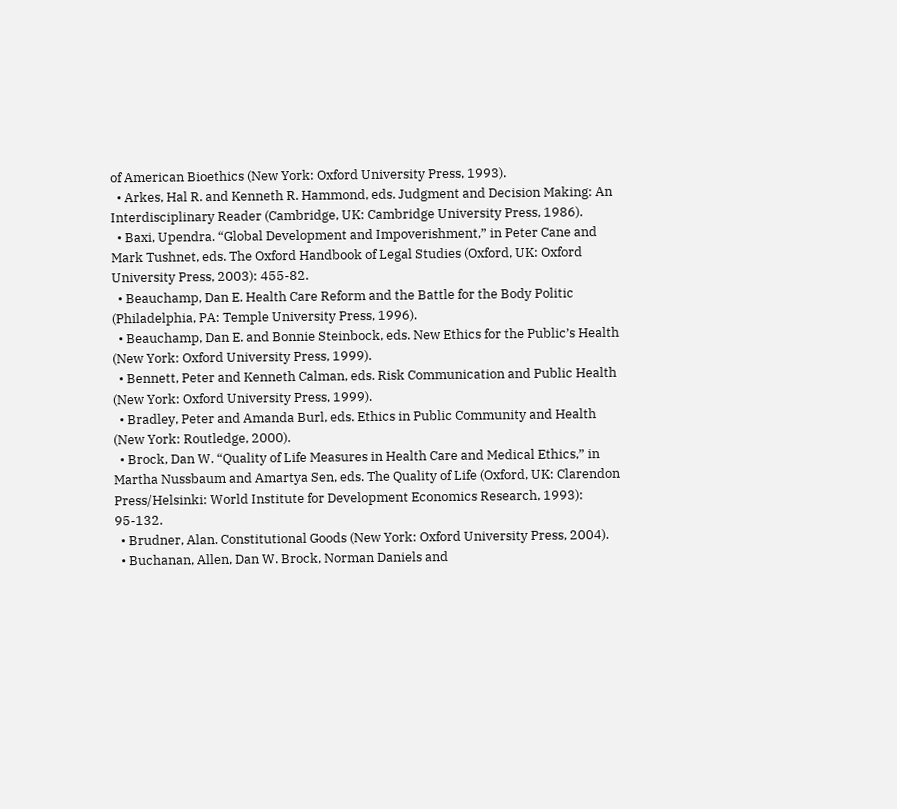of American Bioethics (New York: Oxford University Press, 1993).
  • Arkes, Hal R. and Kenneth R. Hammond, eds. Judgment and Decision Making: An Interdisciplinary Reader (Cambridge, UK: Cambridge University Press, 1986).
  • Baxi, Upendra. “Global Development and Impoverishment,” in Peter Cane and Mark Tushnet, eds. The Oxford Handbook of Legal Studies (Oxford, UK: Oxford University Press, 2003): 455-82.
  • Beauchamp, Dan E. Health Care Reform and the Battle for the Body Politic (Philadelphia, PA: Temple University Press, 1996).
  • Beauchamp, Dan E. and Bonnie Steinbock, eds. New Ethics for the Public’s Health (New York: Oxford University Press, 1999).
  • Bennett, Peter and Kenneth Calman, eds. Risk Communication and Public Health (New York: Oxford University Press, 1999).
  • Bradley, Peter and Amanda Burl, eds. Ethics in Public Community and Health (New York: Routledge, 2000).
  • Brock, Dan W. “Quality of Life Measures in Health Care and Medical Ethics,” in Martha Nussbaum and Amartya Sen, eds. The Quality of Life (Oxford, UK: Clarendon Press/Helsinki: World Institute for Development Economics Research, 1993): 95-132.
  • Brudner, Alan. Constitutional Goods (New York: Oxford University Press, 2004).
  • Buchanan, Allen, Dan W. Brock, Norman Daniels and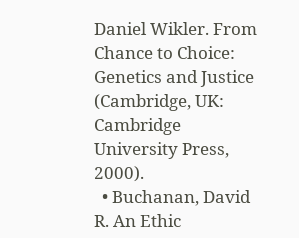Daniel Wikler. From Chance to Choice: Genetics and Justice (Cambridge, UK: Cambridge University Press, 2000).
  • Buchanan, David R. An Ethic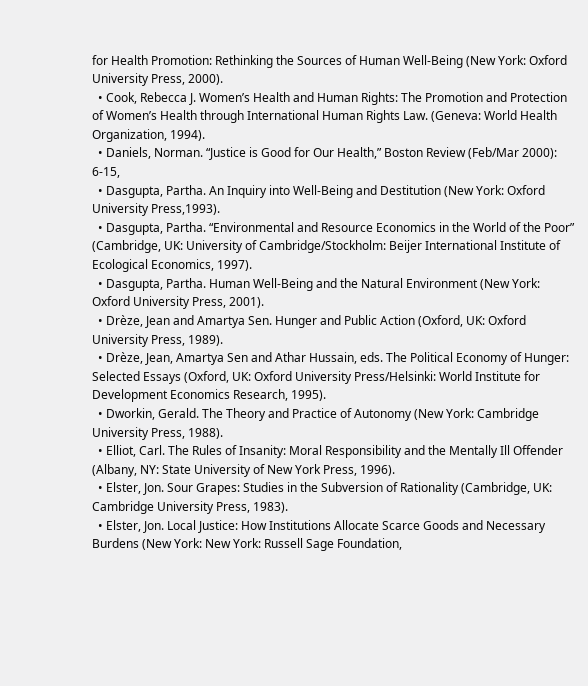for Health Promotion: Rethinking the Sources of Human Well-Being (New York: Oxford University Press, 2000).
  • Cook, Rebecca J. Women’s Health and Human Rights: The Promotion and Protection of Women’s Health through International Human Rights Law. (Geneva: World Health Organization, 1994).
  • Daniels, Norman. “Justice is Good for Our Health,” Boston Review (Feb/Mar 2000): 6-15,
  • Dasgupta, Partha. An Inquiry into Well-Being and Destitution (New York: Oxford University Press,1993).
  • Dasgupta, Partha. “Environmental and Resource Economics in the World of the Poor” (Cambridge, UK: University of Cambridge/Stockholm: Beijer International Institute of Ecological Economics, 1997).
  • Dasgupta, Partha. Human Well-Being and the Natural Environment (New York: Oxford University Press, 2001).
  • Drèze, Jean and Amartya Sen. Hunger and Public Action (Oxford, UK: Oxford University Press, 1989).
  • Drèze, Jean, Amartya Sen and Athar Hussain, eds. The Political Economy of Hunger: Selected Essays (Oxford, UK: Oxford University Press/Helsinki: World Institute for Development Economics Research, 1995).
  • Dworkin, Gerald. The Theory and Practice of Autonomy (New York: Cambridge University Press, 1988).
  • Elliot, Carl. The Rules of Insanity: Moral Responsibility and the Mentally Ill Offender (Albany, NY: State University of New York Press, 1996).
  • Elster, Jon. Sour Grapes: Studies in the Subversion of Rationality (Cambridge, UK: Cambridge University Press, 1983).
  • Elster, Jon. Local Justice: How Institutions Allocate Scarce Goods and Necessary Burdens (New York: New York: Russell Sage Foundation,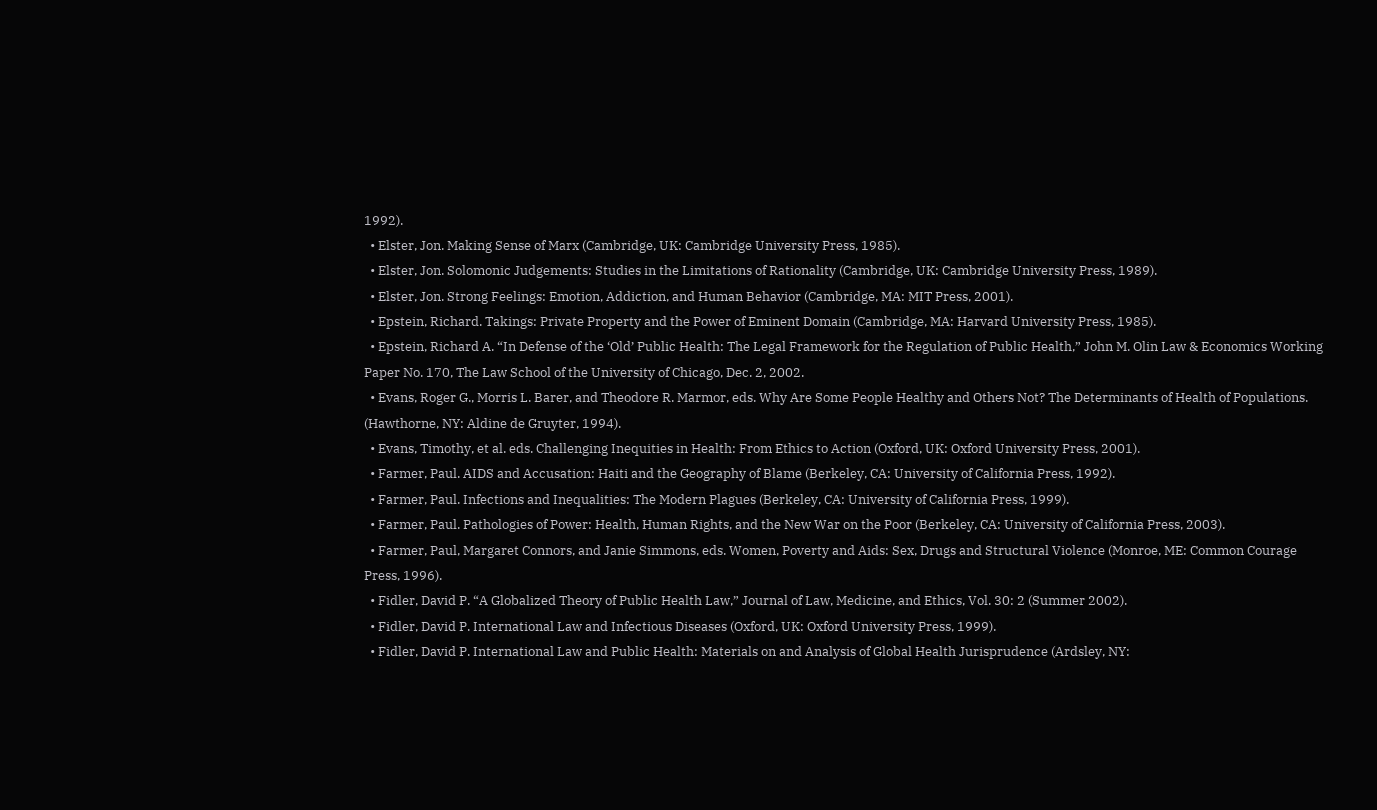1992).
  • Elster, Jon. Making Sense of Marx (Cambridge, UK: Cambridge University Press, 1985).
  • Elster, Jon. Solomonic Judgements: Studies in the Limitations of Rationality (Cambridge, UK: Cambridge University Press, 1989).
  • Elster, Jon. Strong Feelings: Emotion, Addiction, and Human Behavior (Cambridge, MA: MIT Press, 2001).
  • Epstein, Richard. Takings: Private Property and the Power of Eminent Domain (Cambridge, MA: Harvard University Press, 1985).
  • Epstein, Richard A. “In Defense of the ‘Old’ Public Health: The Legal Framework for the Regulation of Public Health,” John M. Olin Law & Economics Working Paper No. 170, The Law School of the University of Chicago, Dec. 2, 2002.
  • Evans, Roger G., Morris L. Barer, and Theodore R. Marmor, eds. Why Are Some People Healthy and Others Not? The Determinants of Health of Populations. (Hawthorne, NY: Aldine de Gruyter, 1994).
  • Evans, Timothy, et al. eds. Challenging Inequities in Health: From Ethics to Action (Oxford, UK: Oxford University Press, 2001).
  • Farmer, Paul. AIDS and Accusation: Haiti and the Geography of Blame (Berkeley, CA: University of California Press, 1992).
  • Farmer, Paul. Infections and Inequalities: The Modern Plagues (Berkeley, CA: University of California Press, 1999).
  • Farmer, Paul. Pathologies of Power: Health, Human Rights, and the New War on the Poor (Berkeley, CA: University of California Press, 2003).
  • Farmer, Paul, Margaret Connors, and Janie Simmons, eds. Women, Poverty and Aids: Sex, Drugs and Structural Violence (Monroe, ME: Common Courage Press, 1996).
  • Fidler, David P. “A Globalized Theory of Public Health Law,” Journal of Law, Medicine, and Ethics, Vol. 30: 2 (Summer 2002).
  • Fidler, David P. International Law and Infectious Diseases (Oxford, UK: Oxford University Press, 1999).
  • Fidler, David P. International Law and Public Health: Materials on and Analysis of Global Health Jurisprudence (Ardsley, NY: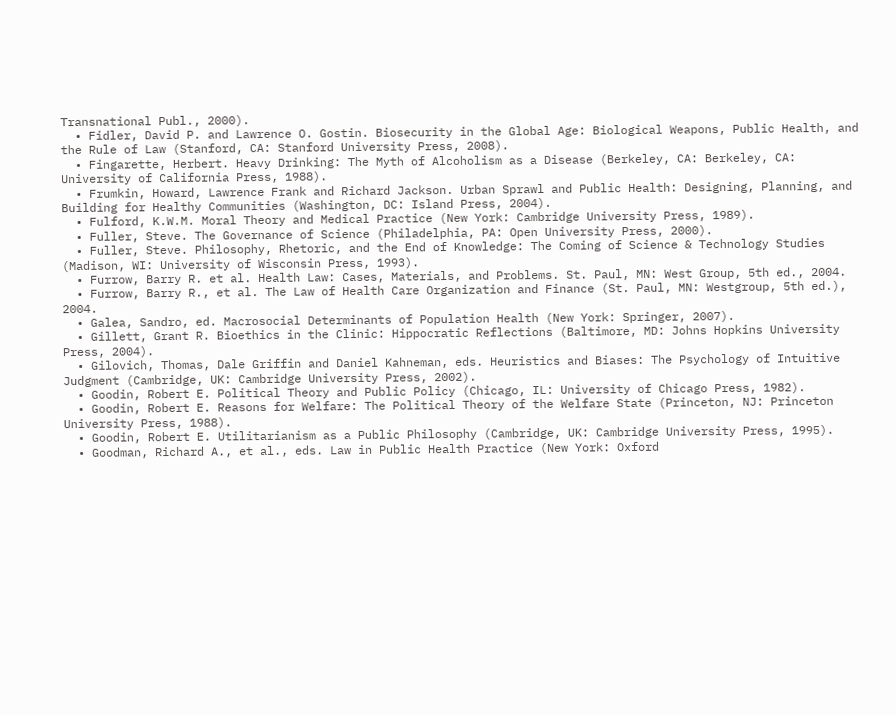Transnational Publ., 2000).
  • Fidler, David P. and Lawrence O. Gostin. Biosecurity in the Global Age: Biological Weapons, Public Health, and the Rule of Law (Stanford, CA: Stanford University Press, 2008).
  • Fingarette, Herbert. Heavy Drinking: The Myth of Alcoholism as a Disease (Berkeley, CA: Berkeley, CA: University of California Press, 1988).
  • Frumkin, Howard, Lawrence Frank and Richard Jackson. Urban Sprawl and Public Health: Designing, Planning, and Building for Healthy Communities (Washington, DC: Island Press, 2004).
  • Fulford, K.W.M. Moral Theory and Medical Practice (New York: Cambridge University Press, 1989).
  • Fuller, Steve. The Governance of Science (Philadelphia, PA: Open University Press, 2000).
  • Fuller, Steve. Philosophy, Rhetoric, and the End of Knowledge: The Coming of Science & Technology Studies (Madison, WI: University of Wisconsin Press, 1993).
  • Furrow, Barry R. et al. Health Law: Cases, Materials, and Problems. St. Paul, MN: West Group, 5th ed., 2004.
  • Furrow, Barry R., et al. The Law of Health Care Organization and Finance (St. Paul, MN: Westgroup, 5th ed.), 2004.
  • Galea, Sandro, ed. Macrosocial Determinants of Population Health (New York: Springer, 2007).
  • Gillett, Grant R. Bioethics in the Clinic: Hippocratic Reflections (Baltimore, MD: Johns Hopkins University Press, 2004).
  • Gilovich, Thomas, Dale Griffin and Daniel Kahneman, eds. Heuristics and Biases: The Psychology of Intuitive Judgment (Cambridge, UK: Cambridge University Press, 2002).
  • Goodin, Robert E. Political Theory and Public Policy (Chicago, IL: University of Chicago Press, 1982).
  • Goodin, Robert E. Reasons for Welfare: The Political Theory of the Welfare State (Princeton, NJ: Princeton University Press, 1988).
  • Goodin, Robert E. Utilitarianism as a Public Philosophy (Cambridge, UK: Cambridge University Press, 1995).
  • Goodman, Richard A., et al., eds. Law in Public Health Practice (New York: Oxford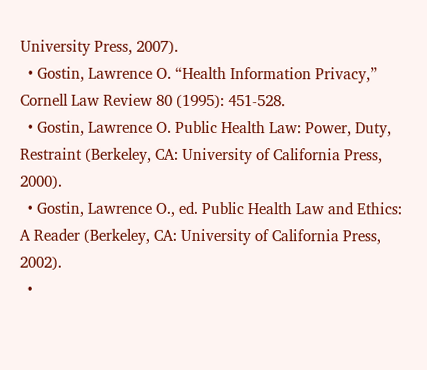University Press, 2007).
  • Gostin, Lawrence O. “Health Information Privacy,” Cornell Law Review 80 (1995): 451-528.
  • Gostin, Lawrence O. Public Health Law: Power, Duty, Restraint (Berkeley, CA: University of California Press, 2000).
  • Gostin, Lawrence O., ed. Public Health Law and Ethics: A Reader (Berkeley, CA: University of California Press, 2002).
  •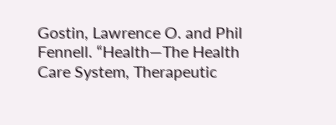Gostin, Lawrence O. and Phil Fennell. “Health—The Health Care System, Therapeutic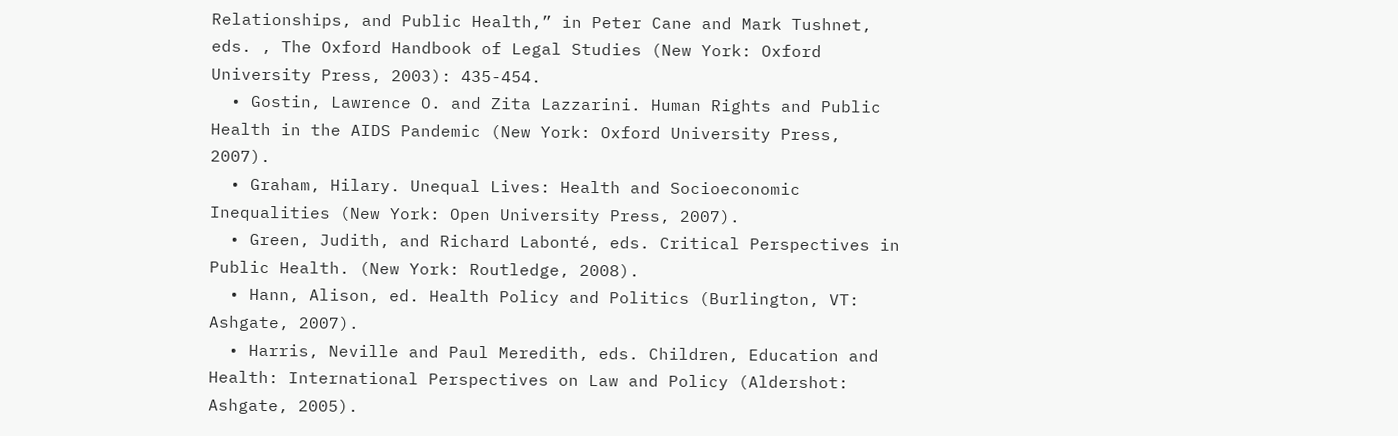Relationships, and Public Health,” in Peter Cane and Mark Tushnet, eds. , The Oxford Handbook of Legal Studies (New York: Oxford University Press, 2003): 435-454.
  • Gostin, Lawrence O. and Zita Lazzarini. Human Rights and Public Health in the AIDS Pandemic (New York: Oxford University Press, 2007).
  • Graham, Hilary. Unequal Lives: Health and Socioeconomic Inequalities (New York: Open University Press, 2007).
  • Green, Judith, and Richard Labonté, eds. Critical Perspectives in Public Health. (New York: Routledge, 2008).
  • Hann, Alison, ed. Health Policy and Politics (Burlington, VT: Ashgate, 2007).
  • Harris, Neville and Paul Meredith, eds. Children, Education and Health: International Perspectives on Law and Policy (Aldershot: Ashgate, 2005).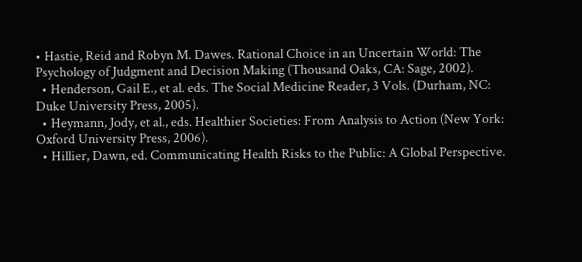• Hastie, Reid and Robyn M. Dawes. Rational Choice in an Uncertain World: The Psychology of Judgment and Decision Making (Thousand Oaks, CA: Sage, 2002).
  • Henderson, Gail E., et al. eds. The Social Medicine Reader, 3 Vols. (Durham, NC: Duke University Press, 2005).
  • Heymann, Jody, et al., eds. Healthier Societies: From Analysis to Action (New York: Oxford University Press, 2006).
  • Hillier, Dawn, ed. Communicating Health Risks to the Public: A Global Perspective.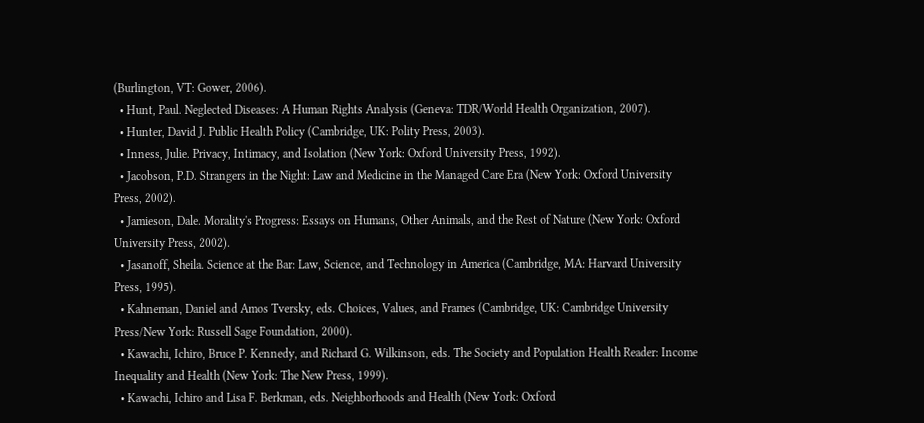(Burlington, VT: Gower, 2006).
  • Hunt, Paul. Neglected Diseases: A Human Rights Analysis (Geneva: TDR/World Health Organization, 2007).
  • Hunter, David J. Public Health Policy (Cambridge, UK: Polity Press, 2003).
  • Inness, Julie. Privacy, Intimacy, and Isolation (New York: Oxford University Press, 1992).
  • Jacobson, P.D. Strangers in the Night: Law and Medicine in the Managed Care Era (New York: Oxford University Press, 2002).
  • Jamieson, Dale. Morality's Progress: Essays on Humans, Other Animals, and the Rest of Nature (New York: Oxford University Press, 2002).
  • Jasanoff, Sheila. Science at the Bar: Law, Science, and Technology in America (Cambridge, MA: Harvard University Press, 1995).
  • Kahneman, Daniel and Amos Tversky, eds. Choices, Values, and Frames (Cambridge, UK: Cambridge University Press/New York: Russell Sage Foundation, 2000).
  • Kawachi, Ichiro, Bruce P. Kennedy, and Richard G. Wilkinson, eds. The Society and Population Health Reader: Income Inequality and Health (New York: The New Press, 1999).
  • Kawachi, Ichiro and Lisa F. Berkman, eds. Neighborhoods and Health (New York: Oxford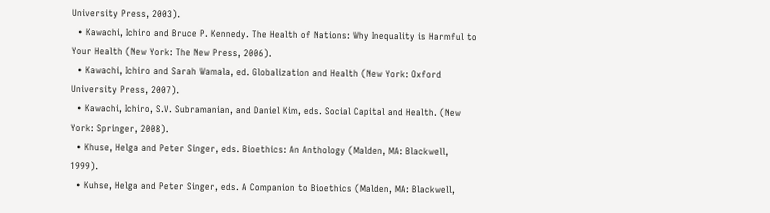University Press, 2003).
  • Kawachi, Ichiro and Bruce P. Kennedy. The Health of Nations: Why Inequality is Harmful to Your Health (New York: The New Press, 2006).
  • Kawachi, Ichiro and Sarah Wamala, ed. Globalization and Health (New York: Oxford University Press, 2007).
  • Kawachi, Ichiro, S.V. Subramanian, and Daniel Kim, eds. Social Capital and Health. (New York: Springer, 2008).
  • Khuse, Helga and Peter Singer, eds. Bioethics: An Anthology (Malden, MA: Blackwell, 1999).
  • Kuhse, Helga and Peter Singer, eds. A Companion to Bioethics (Malden, MA: Blackwell,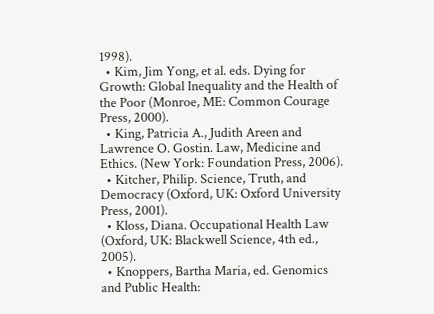1998).
  • Kim, Jim Yong, et al. eds. Dying for Growth: Global Inequality and the Health of the Poor (Monroe, ME: Common Courage Press, 2000).
  • King, Patricia A., Judith Areen and Lawrence O. Gostin. Law, Medicine and Ethics. (New York: Foundation Press, 2006).
  • Kitcher, Philip. Science, Truth, and Democracy (Oxford, UK: Oxford University Press, 2001).
  • Kloss, Diana. Occupational Health Law (Oxford, UK: Blackwell Science, 4th ed., 2005).
  • Knoppers, Bartha Maria, ed. Genomics and Public Health: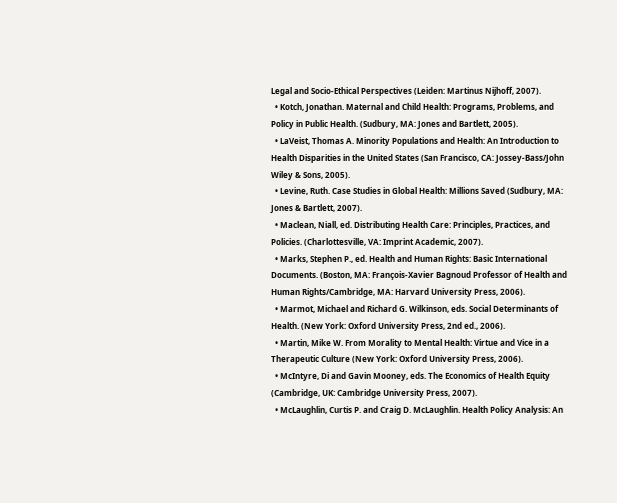Legal and Socio-Ethical Perspectives (Leiden: Martinus Nijhoff, 2007).
  • Kotch, Jonathan. Maternal and Child Health: Programs, Problems, and Policy in Public Health. (Sudbury, MA: Jones and Bartlett, 2005).
  • LaVeist, Thomas A. Minority Populations and Health: An Introduction to Health Disparities in the United States (San Francisco, CA: Jossey-Bass/John Wiley & Sons, 2005).
  • Levine, Ruth. Case Studies in Global Health: Millions Saved (Sudbury, MA: Jones & Bartlett, 2007).
  • Maclean, Niall, ed. Distributing Health Care: Principles, Practices, and Policies. (Charlottesville, VA: Imprint Academic, 2007).
  • Marks, Stephen P., ed. Health and Human Rights: Basic International Documents. (Boston, MA: François-Xavier Bagnoud Professor of Health and Human Rights/Cambridge, MA: Harvard University Press, 2006).
  • Marmot, Michael and Richard G. Wilkinson, eds. Social Determinants of Health. (New York: Oxford University Press, 2nd ed., 2006).
  • Martin, Mike W. From Morality to Mental Health: Virtue and Vice in a Therapeutic Culture (New York: Oxford University Press, 2006).
  • McIntyre, Di and Gavin Mooney, eds. The Economics of Health Equity (Cambridge, UK: Cambridge University Press, 2007).
  • McLaughlin, Curtis P. and Craig D. McLaughlin. Health Policy Analysis: An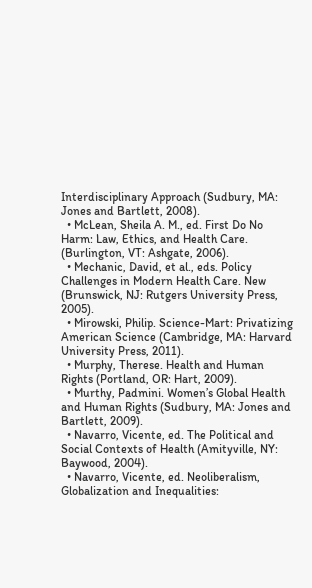Interdisciplinary Approach (Sudbury, MA: Jones and Bartlett, 2008).
  • McLean, Sheila A. M., ed. First Do No Harm: Law, Ethics, and Health Care. (Burlington, VT: Ashgate, 2006).
  • Mechanic, David, et al., eds. Policy Challenges in Modern Health Care. New (Brunswick, NJ: Rutgers University Press, 2005).
  • Mirowski, Philip. Science-Mart: Privatizing American Science (Cambridge, MA: Harvard University Press, 2011).
  • Murphy, Therese. Health and Human Rights (Portland, OR: Hart, 2009).
  • Murthy, Padmini. Women’s Global Health and Human Rights (Sudbury, MA: Jones and Bartlett, 2009).
  • Navarro, Vicente, ed. The Political and Social Contexts of Health (Amityville, NY: Baywood, 2004).
  • Navarro, Vicente, ed. Neoliberalism, Globalization and Inequalities: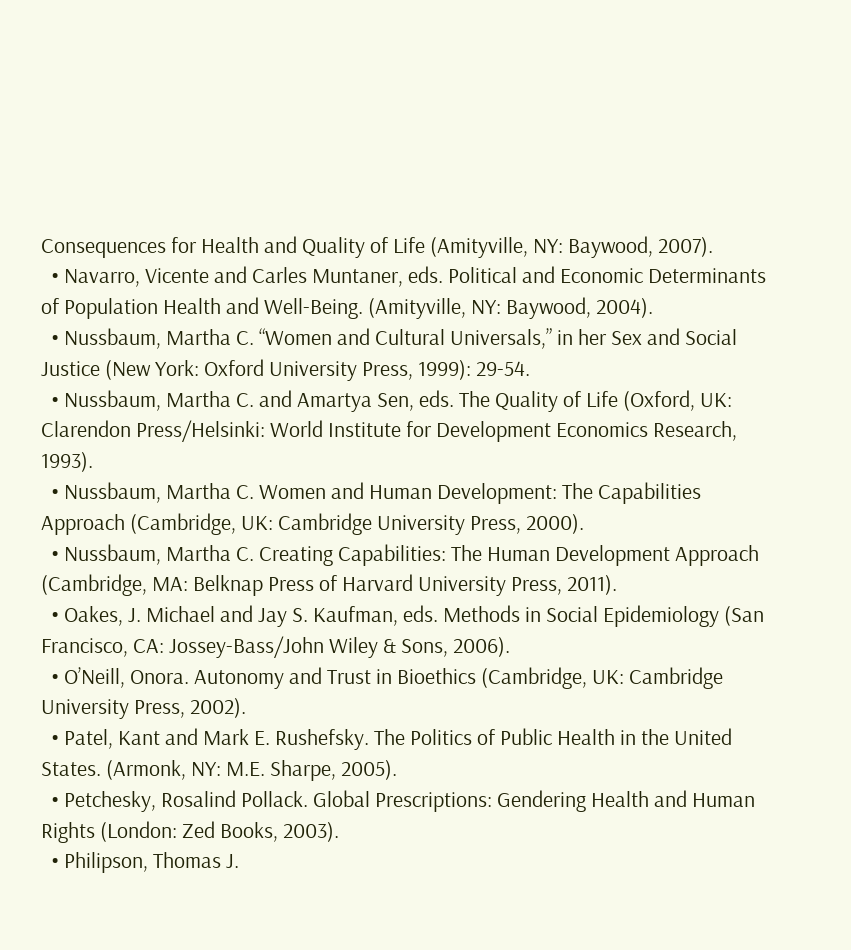Consequences for Health and Quality of Life (Amityville, NY: Baywood, 2007).
  • Navarro, Vicente and Carles Muntaner, eds. Political and Economic Determinants of Population Health and Well-Being. (Amityville, NY: Baywood, 2004).
  • Nussbaum, Martha C. “Women and Cultural Universals,” in her Sex and Social Justice (New York: Oxford University Press, 1999): 29-54.
  • Nussbaum, Martha C. and Amartya Sen, eds. The Quality of Life (Oxford, UK: Clarendon Press/Helsinki: World Institute for Development Economics Research, 1993).
  • Nussbaum, Martha C. Women and Human Development: The Capabilities Approach (Cambridge, UK: Cambridge University Press, 2000).
  • Nussbaum, Martha C. Creating Capabilities: The Human Development Approach (Cambridge, MA: Belknap Press of Harvard University Press, 2011).
  • Oakes, J. Michael and Jay S. Kaufman, eds. Methods in Social Epidemiology (San Francisco, CA: Jossey-Bass/John Wiley & Sons, 2006).
  • O’Neill, Onora. Autonomy and Trust in Bioethics (Cambridge, UK: Cambridge University Press, 2002).
  • Patel, Kant and Mark E. Rushefsky. The Politics of Public Health in the United States. (Armonk, NY: M.E. Sharpe, 2005).
  • Petchesky, Rosalind Pollack. Global Prescriptions: Gendering Health and Human Rights (London: Zed Books, 2003).
  • Philipson, Thomas J.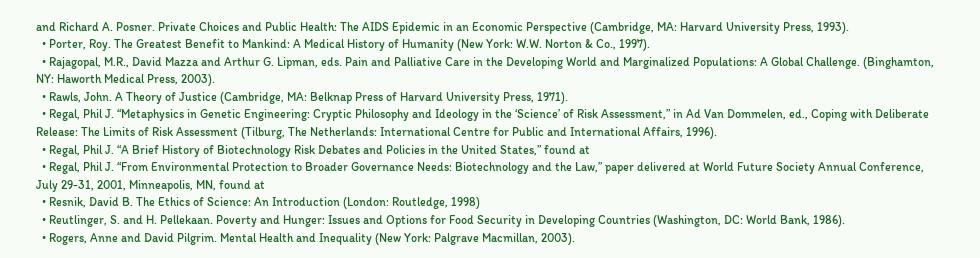and Richard A. Posner. Private Choices and Public Health: The AIDS Epidemic in an Economic Perspective (Cambridge, MA: Harvard University Press, 1993).
  • Porter, Roy. The Greatest Benefit to Mankind: A Medical History of Humanity (New York: W.W. Norton & Co., 1997).
  • Rajagopal, M.R., David Mazza and Arthur G. Lipman, eds. Pain and Palliative Care in the Developing World and Marginalized Populations: A Global Challenge. (Binghamton, NY: Haworth Medical Press, 2003).
  • Rawls, John. A Theory of Justice (Cambridge, MA: Belknap Press of Harvard University Press, 1971).
  • Regal, Phil J. “Metaphysics in Genetic Engineering: Cryptic Philosophy and Ideology in the ‘Science’ of Risk Assessment,” in Ad Van Dommelen, ed., Coping with Deliberate Release: The Limits of Risk Assessment (Tilburg, The Netherlands: International Centre for Public and International Affairs, 1996).
  • Regal, Phil J. “A Brief History of Biotechnology Risk Debates and Policies in the United States,” found at
  • Regal, Phil J. “From Environmental Protection to Broader Governance Needs: Biotechnology and the Law,” paper delivered at World Future Society Annual Conference, July 29-31, 2001, Minneapolis, MN, found at
  • Resnik, David B. The Ethics of Science: An Introduction (London: Routledge, 1998)
  • Reutlinger, S. and H. Pellekaan. Poverty and Hunger: Issues and Options for Food Security in Developing Countries (Washington, DC: World Bank, 1986).
  • Rogers, Anne and David Pilgrim. Mental Health and Inequality (New York: Palgrave Macmillan, 2003).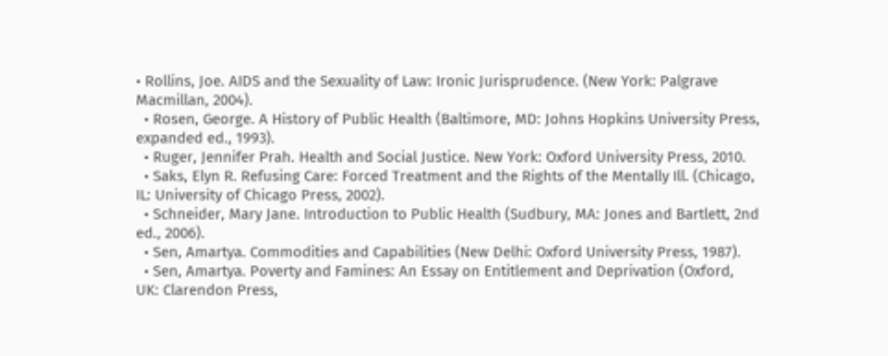• Rollins, Joe. AIDS and the Sexuality of Law: Ironic Jurisprudence. (New York: Palgrave Macmillan, 2004).
  • Rosen, George. A History of Public Health (Baltimore, MD: Johns Hopkins University Press, expanded ed., 1993).
  • Ruger, Jennifer Prah. Health and Social Justice. New York: Oxford University Press, 2010.
  • Saks, Elyn R. Refusing Care: Forced Treatment and the Rights of the Mentally Ill. (Chicago, IL: University of Chicago Press, 2002).
  • Schneider, Mary Jane. Introduction to Public Health (Sudbury, MA: Jones and Bartlett, 2nd ed., 2006).
  • Sen, Amartya. Commodities and Capabilities (New Delhi: Oxford University Press, 1987).
  • Sen, Amartya. Poverty and Famines: An Essay on Entitlement and Deprivation (Oxford, UK: Clarendon Press,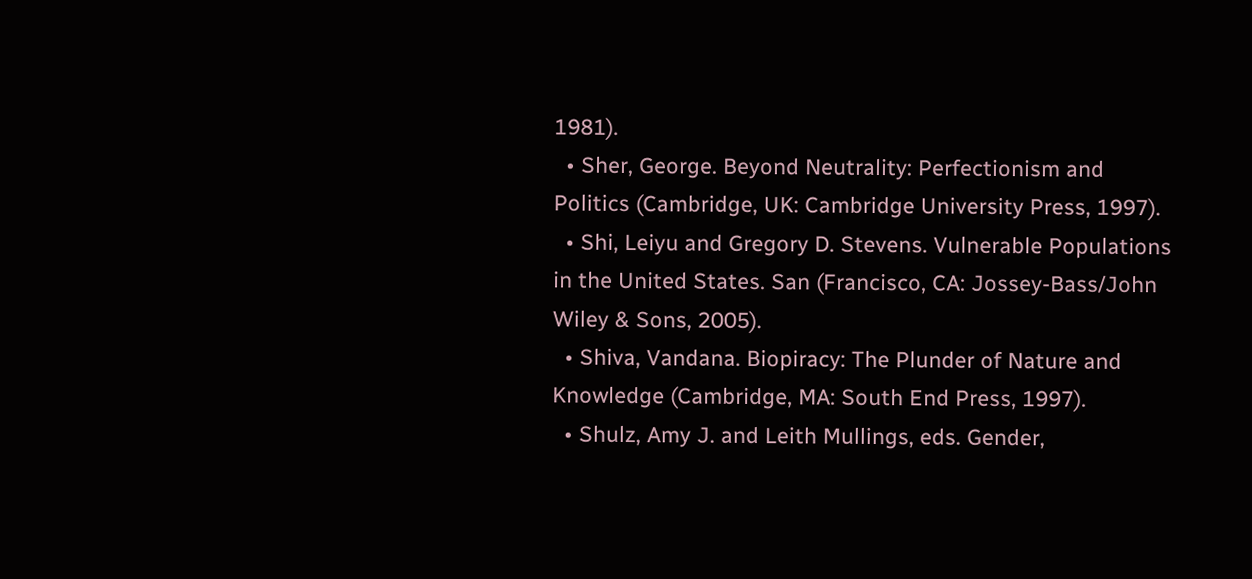1981).
  • Sher, George. Beyond Neutrality: Perfectionism and Politics (Cambridge, UK: Cambridge University Press, 1997).
  • Shi, Leiyu and Gregory D. Stevens. Vulnerable Populations in the United States. San (Francisco, CA: Jossey-Bass/John Wiley & Sons, 2005).
  • Shiva, Vandana. Biopiracy: The Plunder of Nature and Knowledge (Cambridge, MA: South End Press, 1997).
  • Shulz, Amy J. and Leith Mullings, eds. Gender,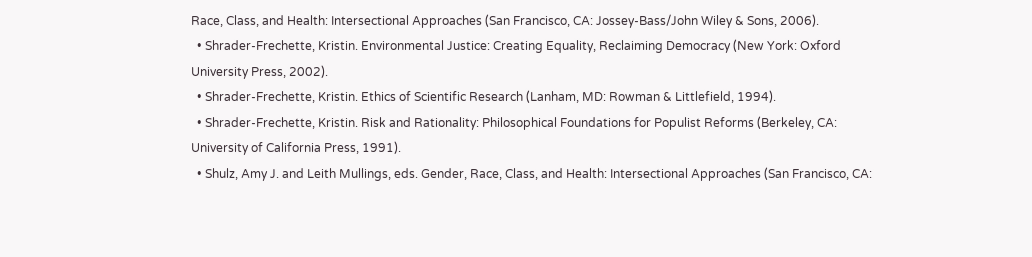Race, Class, and Health: Intersectional Approaches (San Francisco, CA: Jossey-Bass/John Wiley & Sons, 2006).
  • Shrader-Frechette, Kristin. Environmental Justice: Creating Equality, Reclaiming Democracy (New York: Oxford University Press, 2002).
  • Shrader-Frechette, Kristin. Ethics of Scientific Research (Lanham, MD: Rowman & Littlefield, 1994).
  • Shrader-Frechette, Kristin. Risk and Rationality: Philosophical Foundations for Populist Reforms (Berkeley, CA: University of California Press, 1991).
  • Shulz, Amy J. and Leith Mullings, eds. Gender, Race, Class, and Health: Intersectional Approaches (San Francisco, CA: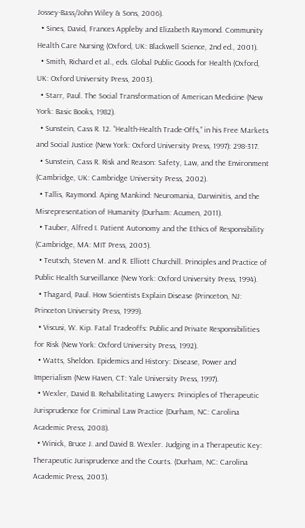Jossey-Bass/John Wiley & Sons, 2006).
  • Sines, David, Frances Appleby and Elizabeth Raymond. Community Health Care Nursing (Oxford, UK: Blackwell Science, 2nd ed., 2001).
  • Smith, Richard et al., eds. Global Public Goods for Health (Oxford, UK: Oxford University Press, 2003).
  • Starr, Paul. The Social Transformation of American Medicine (New York: Basic Books, 1982).
  • Sunstein, Cass R. 12. “Health-Health Trade-Offs,” in his Free Markets and Social Justice (New York: Oxford University Press, 1997): 298-317.
  • Sunstein, Cass R. Risk and Reason: Safety, Law, and the Environment (Cambridge, UK: Cambridge University Press, 2002).
  • Tallis, Raymond. Aping Mankind: Neuromania, Darwinitis, and the Misrepresentation of Humanity (Durham: Acumen, 2011).
  • Tauber, Alfred I. Patient Autonomy and the Ethics of Responsibility (Cambridge, MA: MIT Press, 2005).
  • Teutsch, Steven M. and R. Elliott Churchill. Principles and Practice of Public Health Surveillance (New York: Oxford University Press, 1994).
  • Thagard, Paul. How Scientists Explain Disease (Princeton, NJ: Princeton University Press, 1999).
  • Viscusi, W. Kip. Fatal Tradeoffs: Public and Private Responsibilities for Risk (New York: Oxford University Press, 1992).
  • Watts, Sheldon. Epidemics and History: Disease, Power and Imperialism (New Haven, CT: Yale University Press, 1997).
  • Wexler, David B. Rehabilitating Lawyers: Principles of Therapeutic Jurisprudence for Criminal Law Practice (Durham, NC: Carolina Academic Press, 2008).
  • Winick, Bruce J. and David B. Wexler. Judging in a Therapeutic Key: Therapeutic Jurisprudence and the Courts. (Durham, NC: Carolina Academic Press, 2003).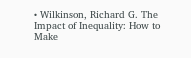• Wilkinson, Richard G. The Impact of Inequality: How to Make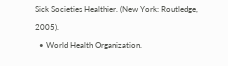Sick Societies Healthier. (New York: Routledge, 2005).
  • World Health Organization.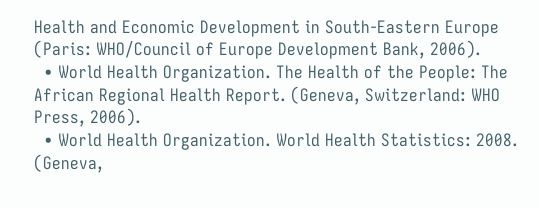Health and Economic Development in South-Eastern Europe (Paris: WHO/Council of Europe Development Bank, 2006).
  • World Health Organization. The Health of the People: The African Regional Health Report. (Geneva, Switzerland: WHO Press, 2006).
  • World Health Organization. World Health Statistics: 2008. (Geneva,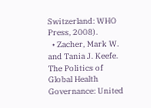Switzerland: WHO Press, 2008).
  • Zacher, Mark W. and Tania J. Keefe. The Politics of Global Health Governance: United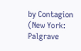by Contagion (New York: Palgrave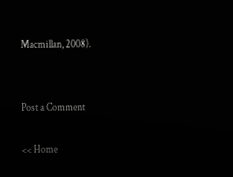Macmillan, 2008).


Post a Comment

<< Home